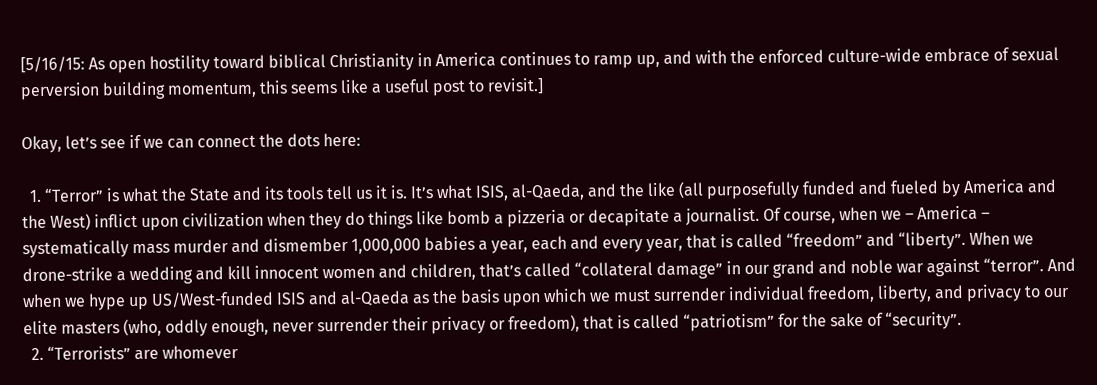[5/16/15: As open hostility toward biblical Christianity in America continues to ramp up, and with the enforced culture-wide embrace of sexual perversion building momentum, this seems like a useful post to revisit.]

Okay, let’s see if we can connect the dots here:

  1. “Terror” is what the State and its tools tell us it is. It’s what ISIS, al-Qaeda, and the like (all purposefully funded and fueled by America and the West) inflict upon civilization when they do things like bomb a pizzeria or decapitate a journalist. Of course, when we – America – systematically mass murder and dismember 1,000,000 babies a year, each and every year, that is called “freedom” and “liberty”. When we drone-strike a wedding and kill innocent women and children, that’s called “collateral damage” in our grand and noble war against “terror”. And when we hype up US/West-funded ISIS and al-Qaeda as the basis upon which we must surrender individual freedom, liberty, and privacy to our elite masters (who, oddly enough, never surrender their privacy or freedom), that is called “patriotism” for the sake of “security”.
  2. “Terrorists” are whomever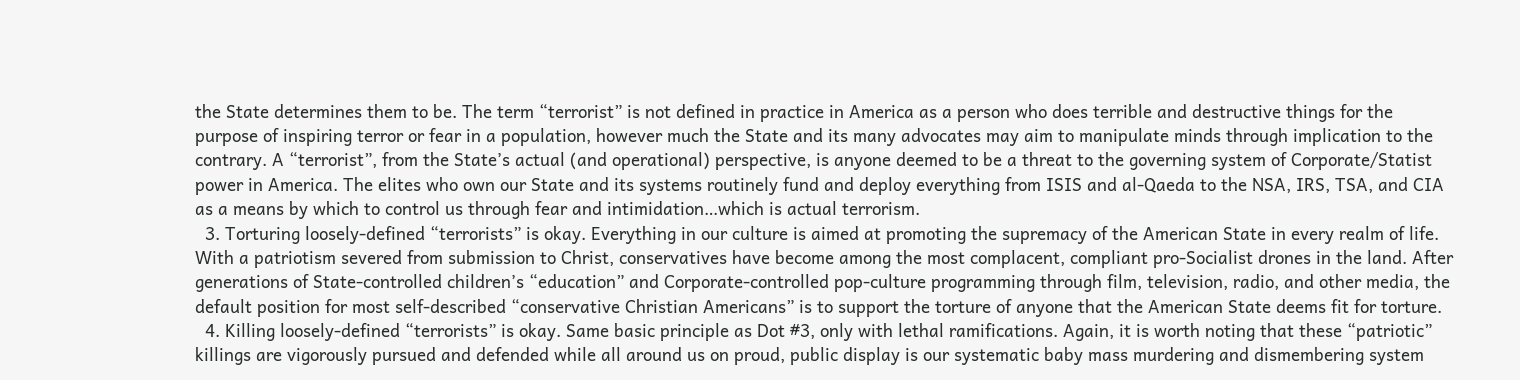the State determines them to be. The term “terrorist” is not defined in practice in America as a person who does terrible and destructive things for the purpose of inspiring terror or fear in a population, however much the State and its many advocates may aim to manipulate minds through implication to the contrary. A “terrorist”, from the State’s actual (and operational) perspective, is anyone deemed to be a threat to the governing system of Corporate/Statist power in America. The elites who own our State and its systems routinely fund and deploy everything from ISIS and al-Qaeda to the NSA, IRS, TSA, and CIA as a means by which to control us through fear and intimidation…which is actual terrorism.
  3. Torturing loosely-defined “terrorists” is okay. Everything in our culture is aimed at promoting the supremacy of the American State in every realm of life. With a patriotism severed from submission to Christ, conservatives have become among the most complacent, compliant pro-Socialist drones in the land. After generations of State-controlled children’s “education” and Corporate-controlled pop-culture programming through film, television, radio, and other media, the default position for most self-described “conservative Christian Americans” is to support the torture of anyone that the American State deems fit for torture.
  4. Killing loosely-defined “terrorists” is okay. Same basic principle as Dot #3, only with lethal ramifications. Again, it is worth noting that these “patriotic” killings are vigorously pursued and defended while all around us on proud, public display is our systematic baby mass murdering and dismembering system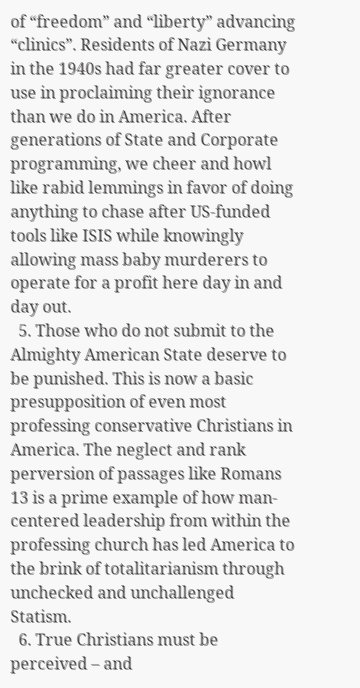of “freedom” and “liberty” advancing “clinics”. Residents of Nazi Germany in the 1940s had far greater cover to use in proclaiming their ignorance than we do in America. After generations of State and Corporate programming, we cheer and howl like rabid lemmings in favor of doing anything to chase after US-funded tools like ISIS while knowingly allowing mass baby murderers to operate for a profit here day in and day out.
  5. Those who do not submit to the Almighty American State deserve to be punished. This is now a basic presupposition of even most professing conservative Christians in America. The neglect and rank perversion of passages like Romans 13 is a prime example of how man-centered leadership from within the professing church has led America to the brink of totalitarianism through unchecked and unchallenged Statism.
  6. True Christians must be perceived – and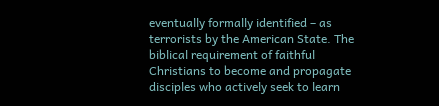eventually formally identified – as terrorists by the American State. The biblical requirement of faithful Christians to become and propagate disciples who actively seek to learn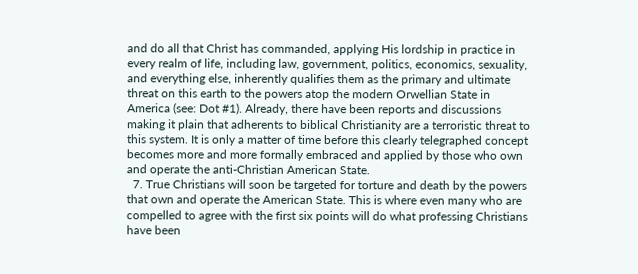and do all that Christ has commanded, applying His lordship in practice in every realm of life, including law, government, politics, economics, sexuality, and everything else, inherently qualifies them as the primary and ultimate threat on this earth to the powers atop the modern Orwellian State in America (see: Dot #1). Already, there have been reports and discussions making it plain that adherents to biblical Christianity are a terroristic threat to this system. It is only a matter of time before this clearly telegraphed concept becomes more and more formally embraced and applied by those who own and operate the anti-Christian American State.
  7. True Christians will soon be targeted for torture and death by the powers that own and operate the American State. This is where even many who are compelled to agree with the first six points will do what professing Christians have been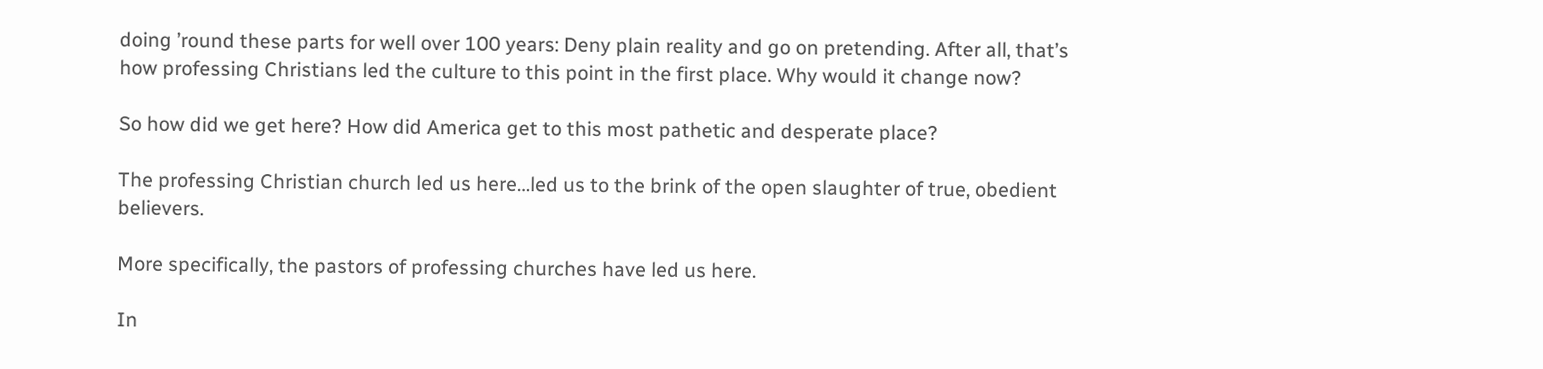doing ’round these parts for well over 100 years: Deny plain reality and go on pretending. After all, that’s how professing Christians led the culture to this point in the first place. Why would it change now?

So how did we get here? How did America get to this most pathetic and desperate place?

The professing Christian church led us here…led us to the brink of the open slaughter of true, obedient believers.

More specifically, the pastors of professing churches have led us here.

In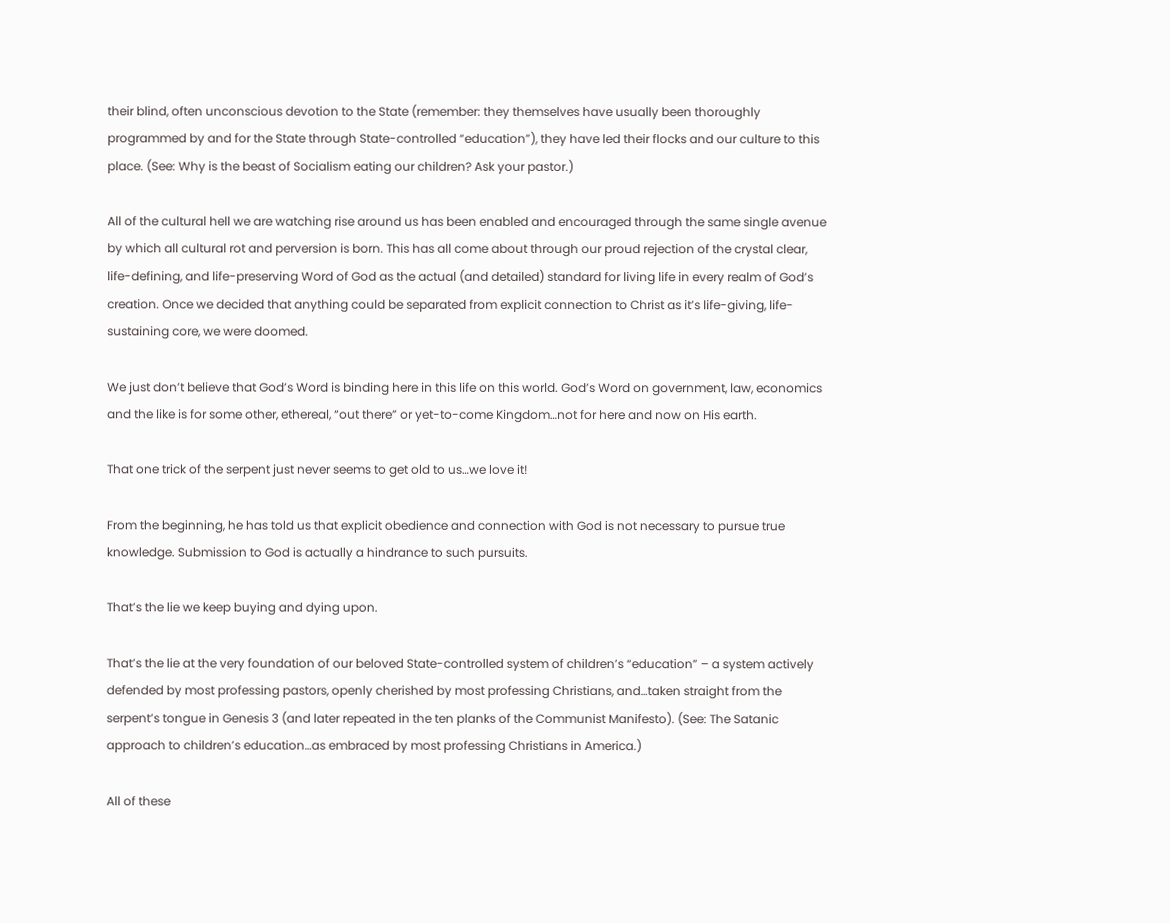their blind, often unconscious devotion to the State (remember: they themselves have usually been thoroughly programmed by and for the State through State-controlled “education”), they have led their flocks and our culture to this place. (See: Why is the beast of Socialism eating our children? Ask your pastor.)

All of the cultural hell we are watching rise around us has been enabled and encouraged through the same single avenue by which all cultural rot and perversion is born. This has all come about through our proud rejection of the crystal clear, life-defining, and life-preserving Word of God as the actual (and detailed) standard for living life in every realm of God’s creation. Once we decided that anything could be separated from explicit connection to Christ as it’s life-giving, life-sustaining core, we were doomed.

We just don’t believe that God’s Word is binding here in this life on this world. God’s Word on government, law, economics and the like is for some other, ethereal, “out there” or yet-to-come Kingdom…not for here and now on His earth.

That one trick of the serpent just never seems to get old to us…we love it!

From the beginning, he has told us that explicit obedience and connection with God is not necessary to pursue true knowledge. Submission to God is actually a hindrance to such pursuits.

That’s the lie we keep buying and dying upon.

That’s the lie at the very foundation of our beloved State-controlled system of children’s “education” – a system actively defended by most professing pastors, openly cherished by most professing Christians, and…taken straight from the serpent’s tongue in Genesis 3 (and later repeated in the ten planks of the Communist Manifesto). (See: The Satanic approach to children’s education…as embraced by most professing Christians in America.)

All of these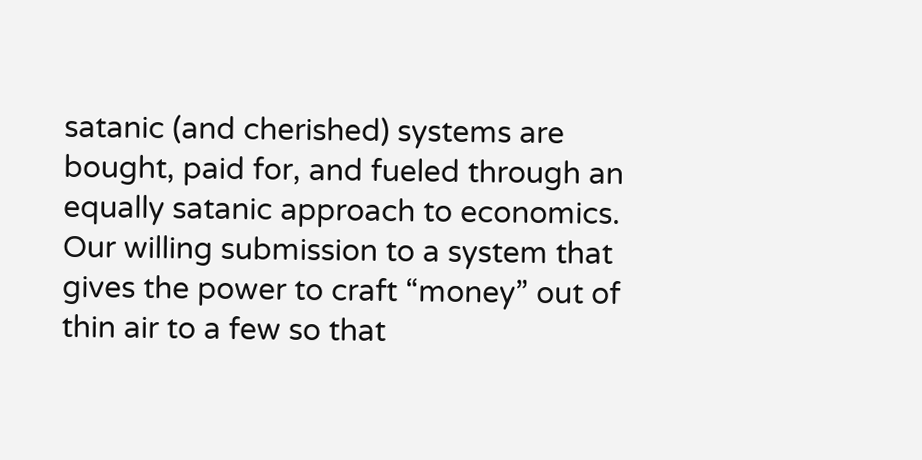satanic (and cherished) systems are bought, paid for, and fueled through an equally satanic approach to economics. Our willing submission to a system that gives the power to craft “money” out of thin air to a few so that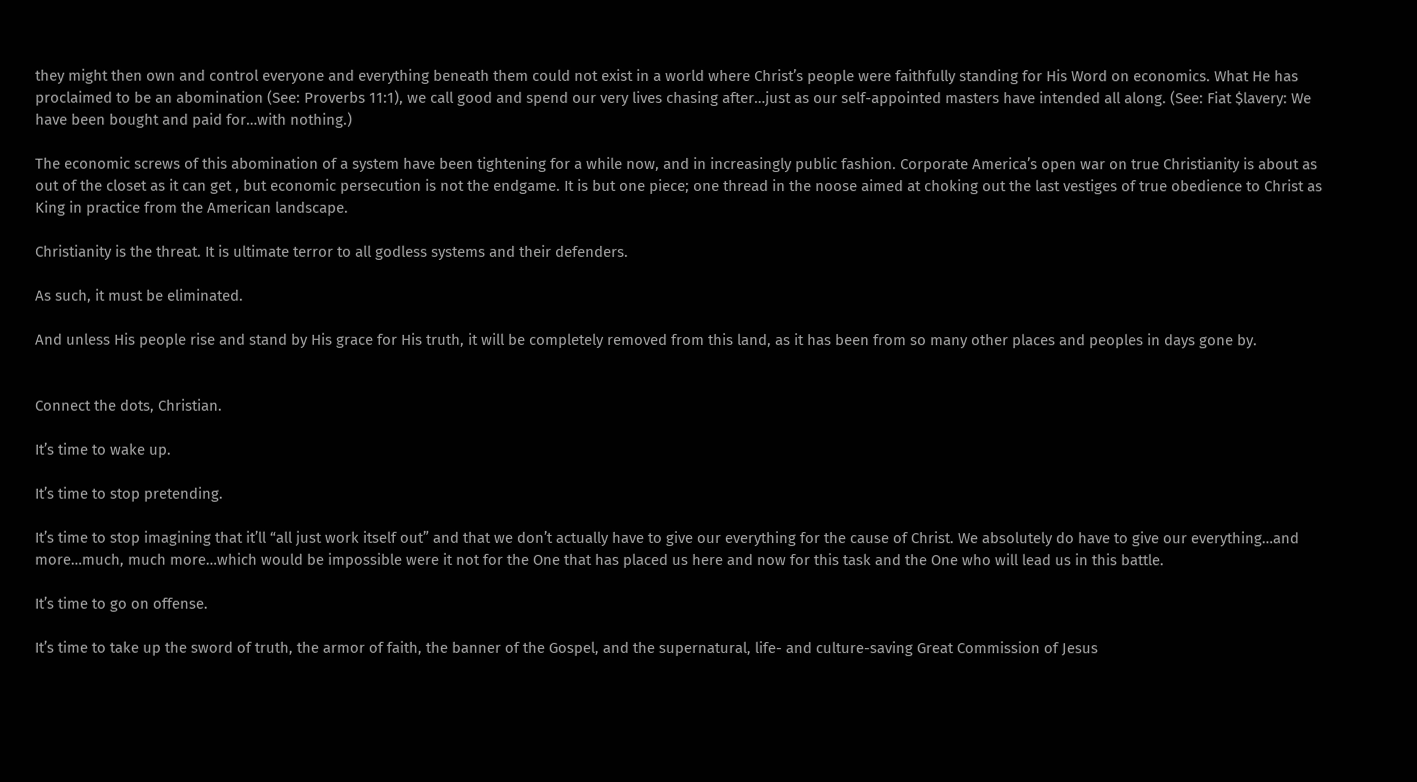they might then own and control everyone and everything beneath them could not exist in a world where Christ’s people were faithfully standing for His Word on economics. What He has proclaimed to be an abomination (See: Proverbs 11:1), we call good and spend our very lives chasing after…just as our self-appointed masters have intended all along. (See: Fiat $lavery: We have been bought and paid for…with nothing.)

The economic screws of this abomination of a system have been tightening for a while now, and in increasingly public fashion. Corporate America’s open war on true Christianity is about as out of the closet as it can get , but economic persecution is not the endgame. It is but one piece; one thread in the noose aimed at choking out the last vestiges of true obedience to Christ as King in practice from the American landscape.

Christianity is the threat. It is ultimate terror to all godless systems and their defenders.

As such, it must be eliminated.

And unless His people rise and stand by His grace for His truth, it will be completely removed from this land, as it has been from so many other places and peoples in days gone by.


Connect the dots, Christian.

It’s time to wake up.

It’s time to stop pretending.

It’s time to stop imagining that it’ll “all just work itself out” and that we don’t actually have to give our everything for the cause of Christ. We absolutely do have to give our everything…and more…much, much more…which would be impossible were it not for the One that has placed us here and now for this task and the One who will lead us in this battle.

It’s time to go on offense.

It’s time to take up the sword of truth, the armor of faith, the banner of the Gospel, and the supernatural, life- and culture-saving Great Commission of Jesus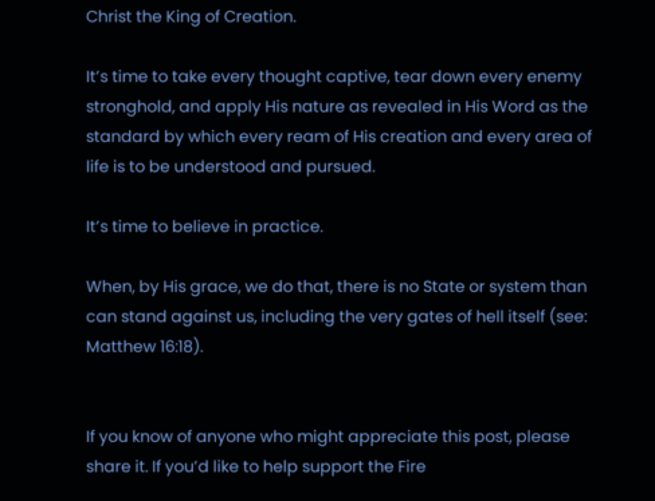Christ the King of Creation.

It’s time to take every thought captive, tear down every enemy stronghold, and apply His nature as revealed in His Word as the standard by which every ream of His creation and every area of life is to be understood and pursued.

It’s time to believe in practice.

When, by His grace, we do that, there is no State or system than can stand against us, including the very gates of hell itself (see: Matthew 16:18).


If you know of anyone who might appreciate this post, please share it. If you’d like to help support the Fire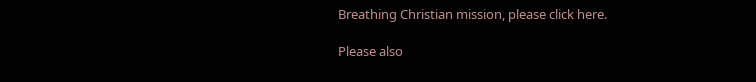Breathing Christian mission, please click here.

Please also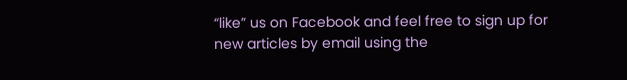“like” us on Facebook and feel free to sign up for new articles by email using the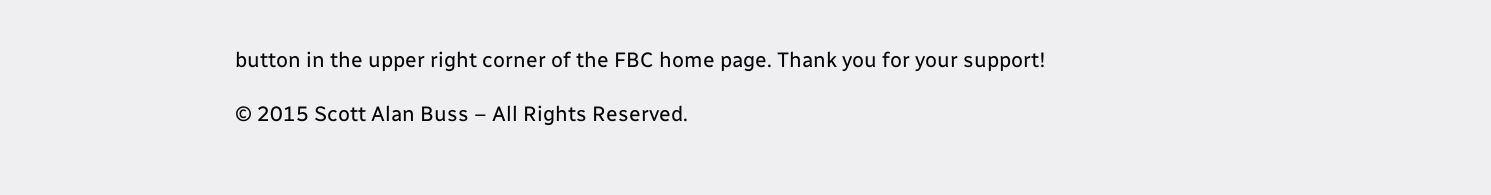button in the upper right corner of the FBC home page. Thank you for your support!

© 2015 Scott Alan Buss – All Rights Reserved.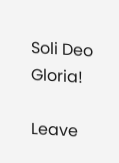Soli Deo Gloria!

Leave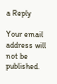a Reply

Your email address will not be published.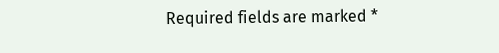Required fields are marked *